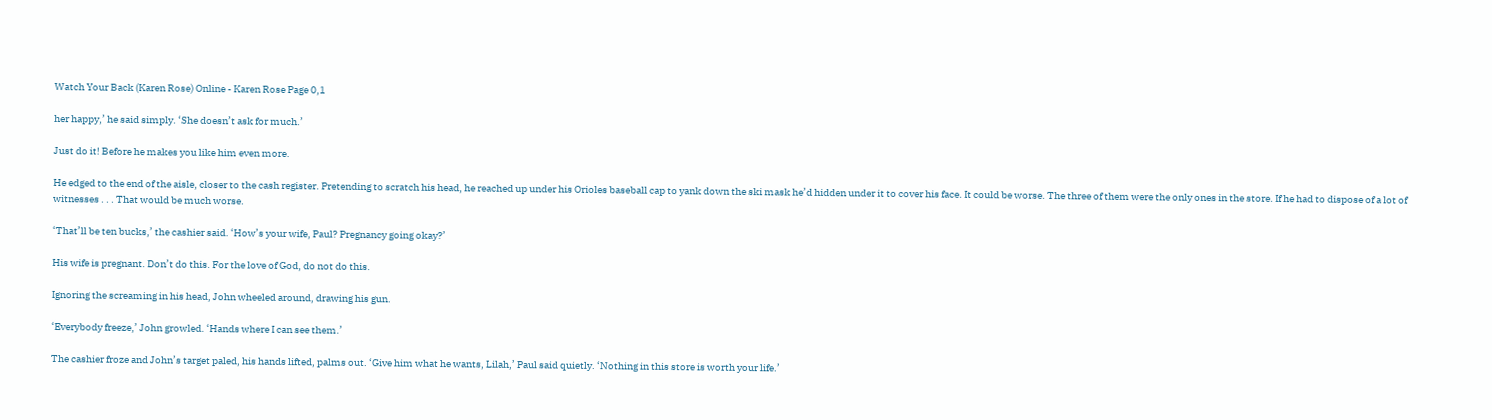Watch Your Back (Karen Rose) Online - Karen Rose Page 0,1

her happy,’ he said simply. ‘She doesn’t ask for much.’

Just do it! Before he makes you like him even more.

He edged to the end of the aisle, closer to the cash register. Pretending to scratch his head, he reached up under his Orioles baseball cap to yank down the ski mask he’d hidden under it to cover his face. It could be worse. The three of them were the only ones in the store. If he had to dispose of a lot of witnesses . . . That would be much worse.

‘That’ll be ten bucks,’ the cashier said. ‘How’s your wife, Paul? Pregnancy going okay?’

His wife is pregnant. Don’t do this. For the love of God, do not do this.

Ignoring the screaming in his head, John wheeled around, drawing his gun.

‘Everybody freeze,’ John growled. ‘Hands where I can see them.’

The cashier froze and John’s target paled, his hands lifted, palms out. ‘Give him what he wants, Lilah,’ Paul said quietly. ‘Nothing in this store is worth your life.’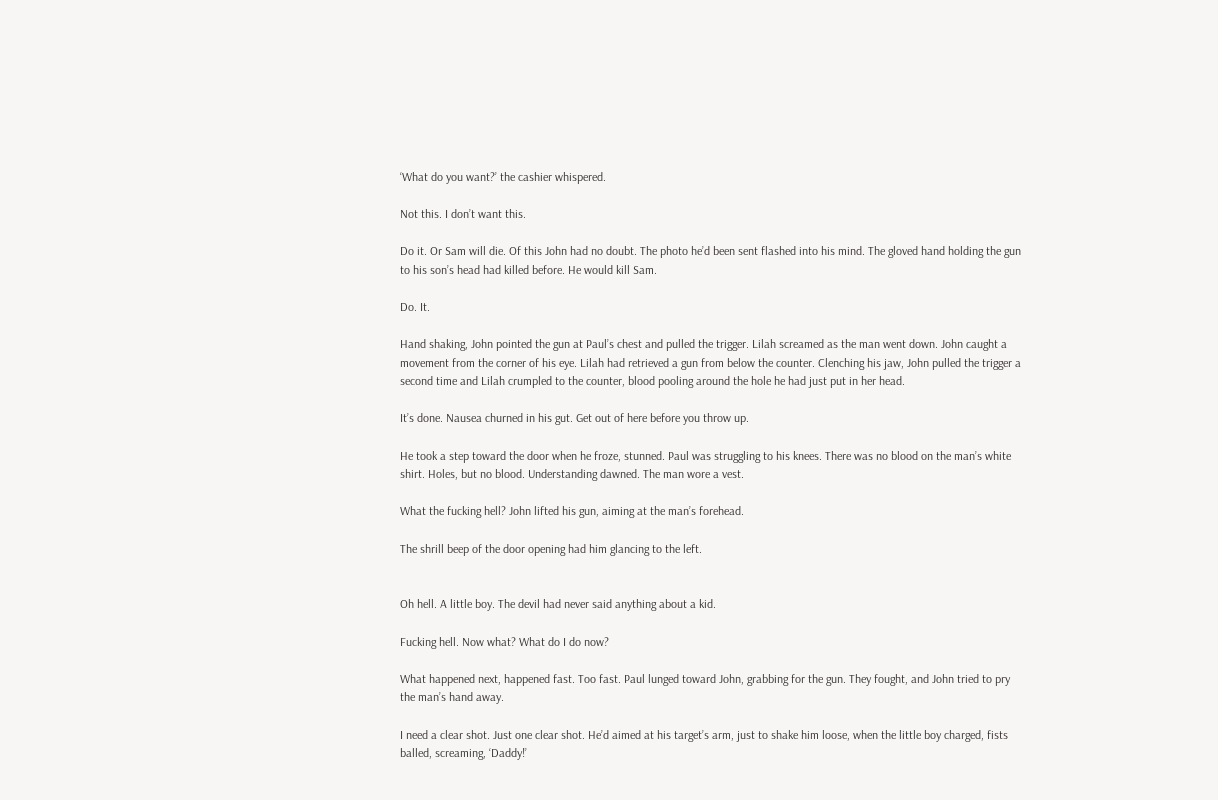‘What do you want?’ the cashier whispered.

Not this. I don’t want this.

Do it. Or Sam will die. Of this John had no doubt. The photo he’d been sent flashed into his mind. The gloved hand holding the gun to his son’s head had killed before. He would kill Sam.

Do. It.

Hand shaking, John pointed the gun at Paul’s chest and pulled the trigger. Lilah screamed as the man went down. John caught a movement from the corner of his eye. Lilah had retrieved a gun from below the counter. Clenching his jaw, John pulled the trigger a second time and Lilah crumpled to the counter, blood pooling around the hole he had just put in her head.

It’s done. Nausea churned in his gut. Get out of here before you throw up.

He took a step toward the door when he froze, stunned. Paul was struggling to his knees. There was no blood on the man’s white shirt. Holes, but no blood. Understanding dawned. The man wore a vest.

What the fucking hell? John lifted his gun, aiming at the man’s forehead.

The shrill beep of the door opening had him glancing to the left.


Oh hell. A little boy. The devil had never said anything about a kid.

Fucking hell. Now what? What do I do now?

What happened next, happened fast. Too fast. Paul lunged toward John, grabbing for the gun. They fought, and John tried to pry the man’s hand away.

I need a clear shot. Just one clear shot. He’d aimed at his target’s arm, just to shake him loose, when the little boy charged, fists balled, screaming, ‘Daddy!’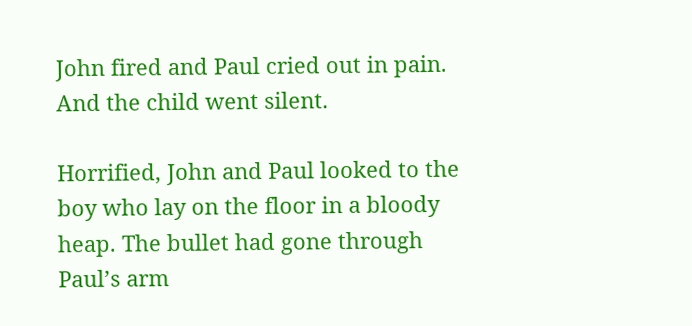John fired and Paul cried out in pain. And the child went silent.

Horrified, John and Paul looked to the boy who lay on the floor in a bloody heap. The bullet had gone through Paul’s arm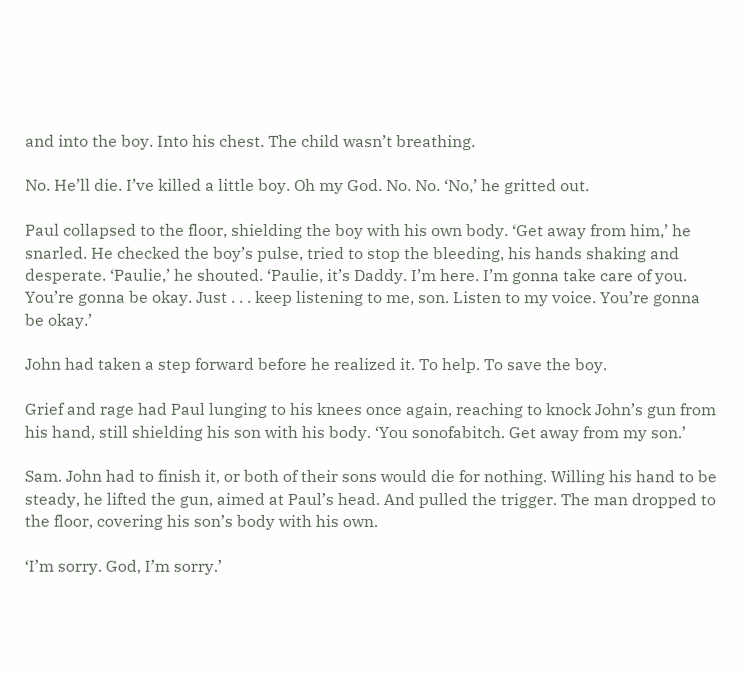and into the boy. Into his chest. The child wasn’t breathing.

No. He’ll die. I’ve killed a little boy. Oh my God. No. No. ‘No,’ he gritted out.

Paul collapsed to the floor, shielding the boy with his own body. ‘Get away from him,’ he snarled. He checked the boy’s pulse, tried to stop the bleeding, his hands shaking and desperate. ‘Paulie,’ he shouted. ‘Paulie, it’s Daddy. I’m here. I’m gonna take care of you. You’re gonna be okay. Just . . . keep listening to me, son. Listen to my voice. You’re gonna be okay.’

John had taken a step forward before he realized it. To help. To save the boy.

Grief and rage had Paul lunging to his knees once again, reaching to knock John’s gun from his hand, still shielding his son with his body. ‘You sonofabitch. Get away from my son.’

Sam. John had to finish it, or both of their sons would die for nothing. Willing his hand to be steady, he lifted the gun, aimed at Paul’s head. And pulled the trigger. The man dropped to the floor, covering his son’s body with his own.

‘I’m sorry. God, I’m sorry.’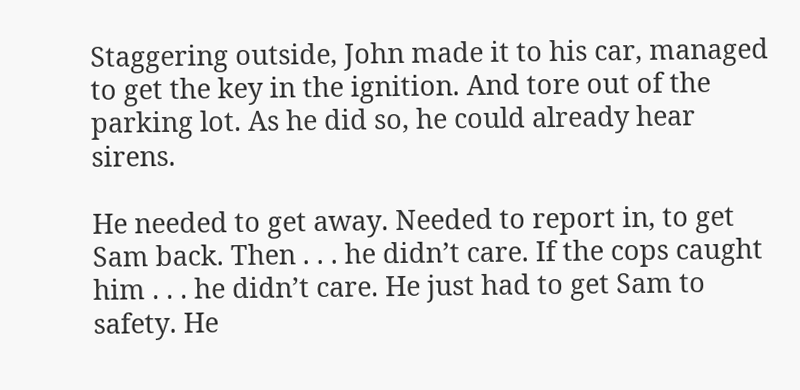Staggering outside, John made it to his car, managed to get the key in the ignition. And tore out of the parking lot. As he did so, he could already hear sirens.

He needed to get away. Needed to report in, to get Sam back. Then . . . he didn’t care. If the cops caught him . . . he didn’t care. He just had to get Sam to safety. He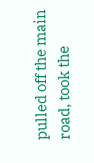pulled off the main road, took the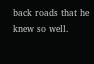back roads that he knew so well.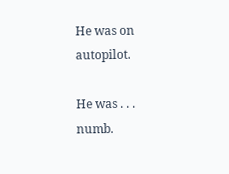He was on autopilot.

He was . . . numb.